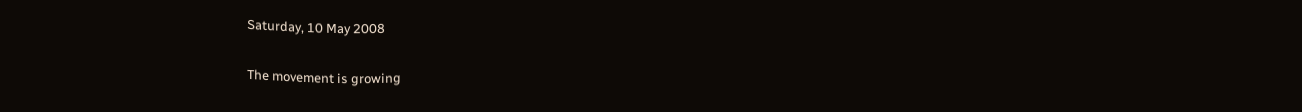Saturday, 10 May 2008

The movement is growing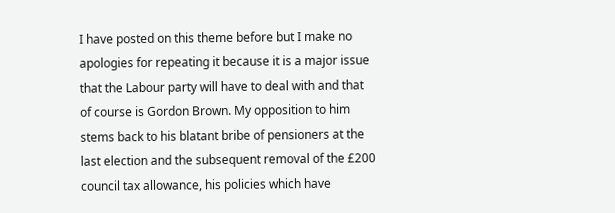I have posted on this theme before but I make no apologies for repeating it because it is a major issue that the Labour party will have to deal with and that of course is Gordon Brown. My opposition to him stems back to his blatant bribe of pensioners at the last election and the subsequent removal of the £200 council tax allowance, his policies which have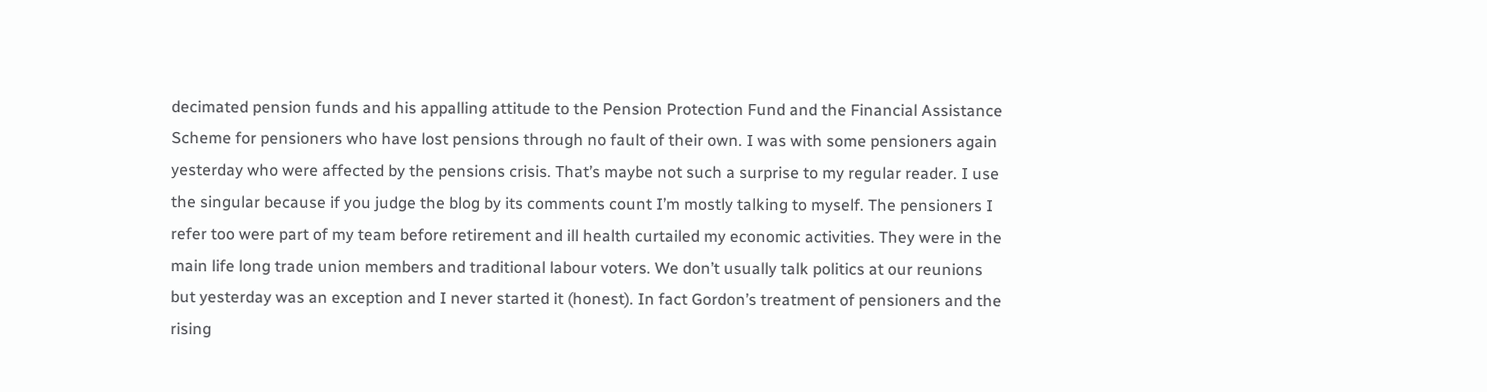decimated pension funds and his appalling attitude to the Pension Protection Fund and the Financial Assistance Scheme for pensioners who have lost pensions through no fault of their own. I was with some pensioners again yesterday who were affected by the pensions crisis. That’s maybe not such a surprise to my regular reader. I use the singular because if you judge the blog by its comments count I’m mostly talking to myself. The pensioners I refer too were part of my team before retirement and ill health curtailed my economic activities. They were in the main life long trade union members and traditional labour voters. We don’t usually talk politics at our reunions but yesterday was an exception and I never started it (honest). In fact Gordon’s treatment of pensioners and the rising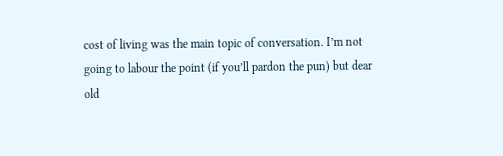cost of living was the main topic of conversation. I’m not going to labour the point (if you’ll pardon the pun) but dear old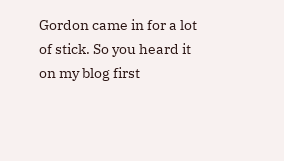Gordon came in for a lot of stick. So you heard it on my blog first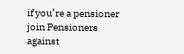if you’re a pensioner join Pensioners against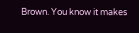Brown. You know it makes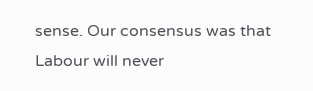sense. Our consensus was that Labour will never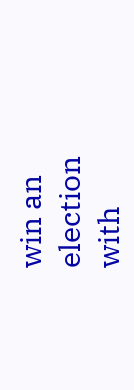win an election with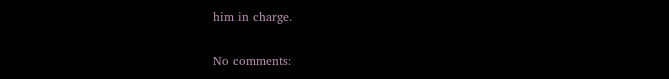him in charge.

No comments: